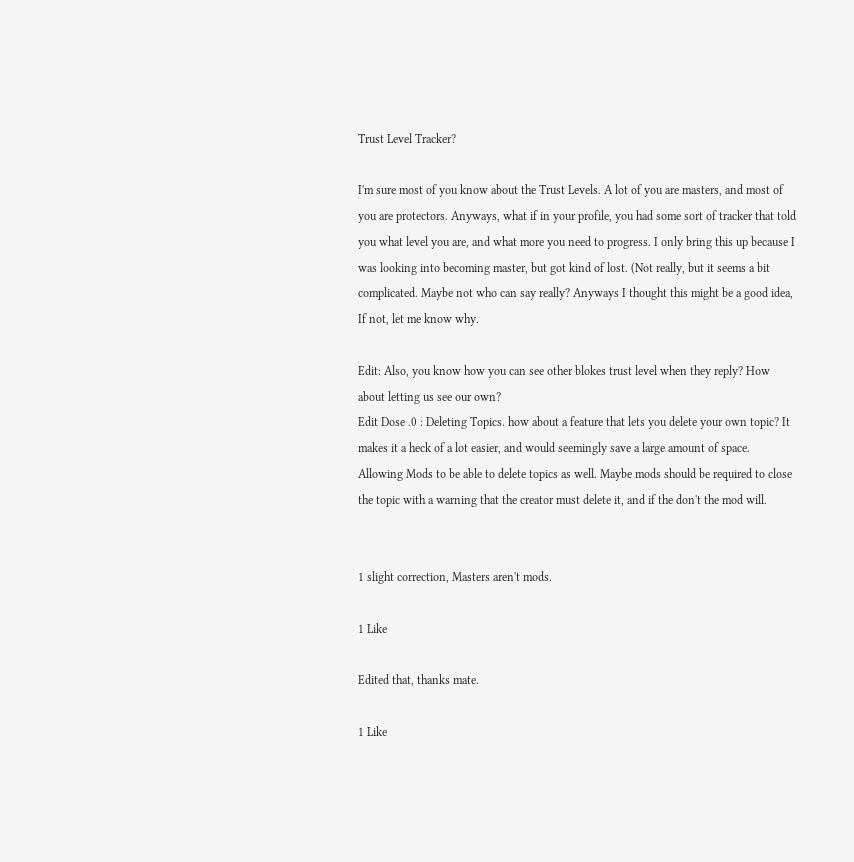Trust Level Tracker?

I'm sure most of you know about the Trust Levels. A lot of you are masters, and most of you are protectors. Anyways, what if in your profile, you had some sort of tracker that told you what level you are, and what more you need to progress. I only bring this up because I was looking into becoming master, but got kind of lost. (Not really, but it seems a bit complicated. Maybe not who can say really? Anyways I thought this might be a good idea, If not, let me know why.

Edit: Also, you know how you can see other blokes trust level when they reply? How about letting us see our own?
Edit Dose .0 : Deleting Topics. how about a feature that lets you delete your own topic? It makes it a heck of a lot easier, and would seemingly save a large amount of space. Allowing Mods to be able to delete topics as well. Maybe mods should be required to close the topic with a warning that the creator must delete it, and if the don't the mod will.


1 slight correction, Masters aren't mods.

1 Like

Edited that, thanks mate.

1 Like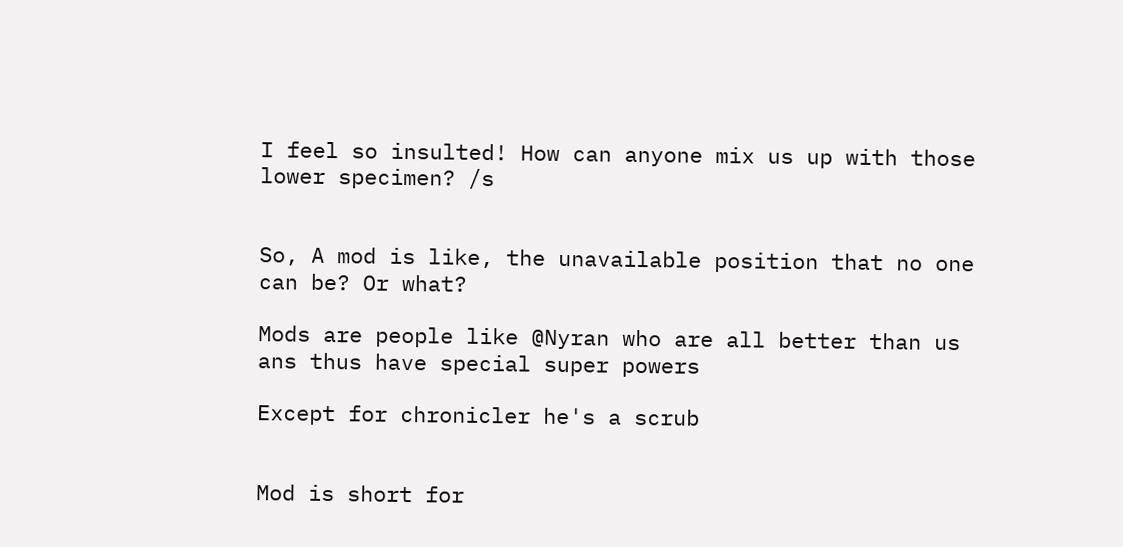I feel so insulted! How can anyone mix us up with those lower specimen? /s


So, A mod is like, the unavailable position that no one can be? Or what?

Mods are people like @Nyran who are all better than us ans thus have special super powers

Except for chronicler he's a scrub


Mod is short for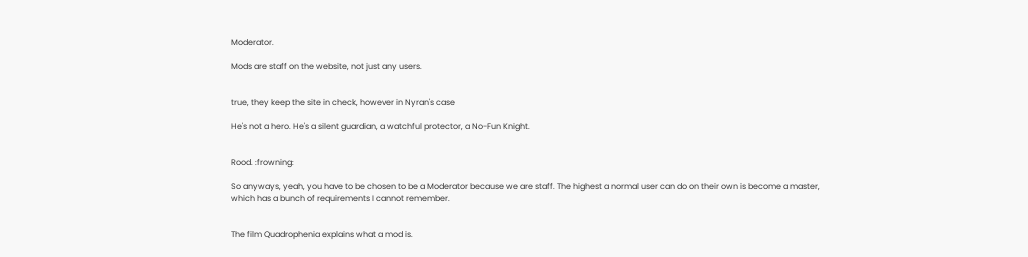Moderator.

Mods are staff on the website, not just any users.


true, they keep the site in check, however in Nyran's case

He's not a hero. He's a silent guardian, a watchful protector, a No-Fun Knight.


Rood. :frowning:

So anyways, yeah, you have to be chosen to be a Moderator because we are staff. The highest a normal user can do on their own is become a master, which has a bunch of requirements I cannot remember.


The film Quadrophenia explains what a mod is.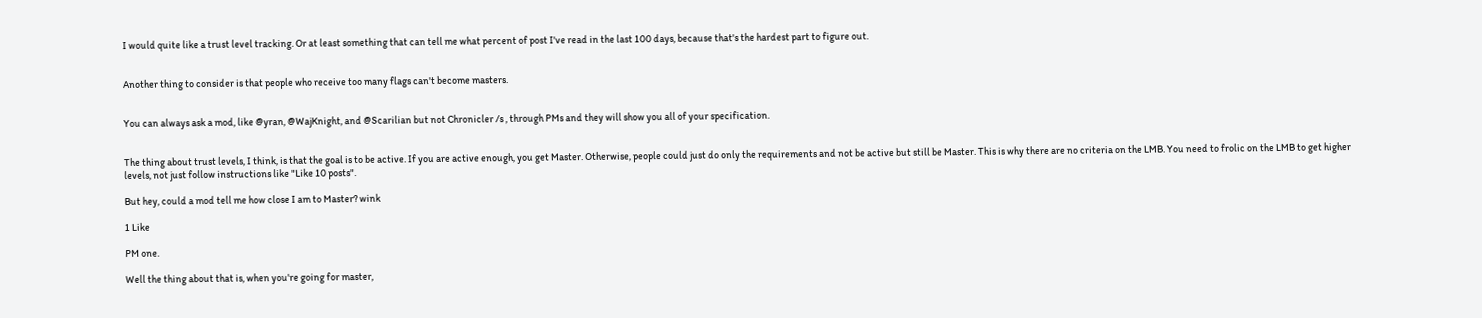I would quite like a trust level tracking. Or at least something that can tell me what percent of post I've read in the last 100 days, because that's the hardest part to figure out.


Another thing to consider is that people who receive too many flags can't become masters.


You can always ask a mod, like @yran, @WajKnight, and @Scarilian but not Chronicler /s , through PMs and they will show you all of your specification.


The thing about trust levels, I think, is that the goal is to be active. If you are active enough, you get Master. Otherwise, people could just do only the requirements and not be active but still be Master. This is why there are no criteria on the LMB. You need to frolic on the LMB to get higher levels, not just follow instructions like "Like 10 posts".

But hey, could a mod tell me how close I am to Master? wink

1 Like

PM one.

Well the thing about that is, when you're going for master,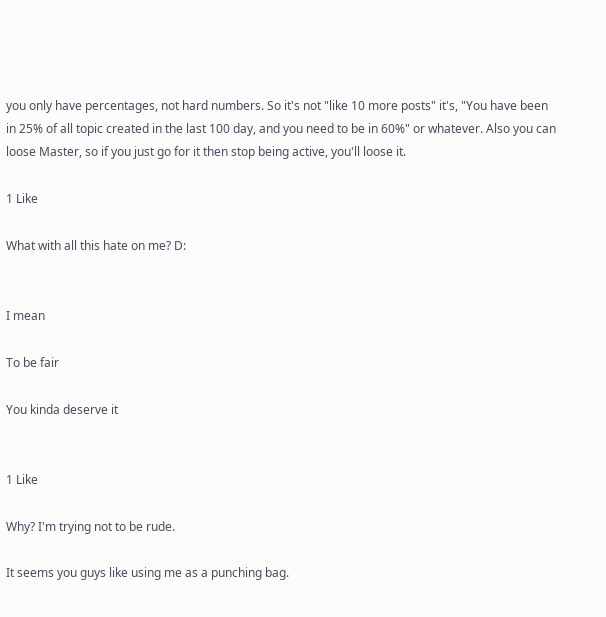you only have percentages, not hard numbers. So it's not "like 10 more posts" it's, "You have been in 25% of all topic created in the last 100 day, and you need to be in 60%" or whatever. Also you can loose Master, so if you just go for it then stop being active, you'll loose it.

1 Like

What with all this hate on me? D:


I mean

To be fair

You kinda deserve it


1 Like

Why? I'm trying not to be rude.

It seems you guys like using me as a punching bag.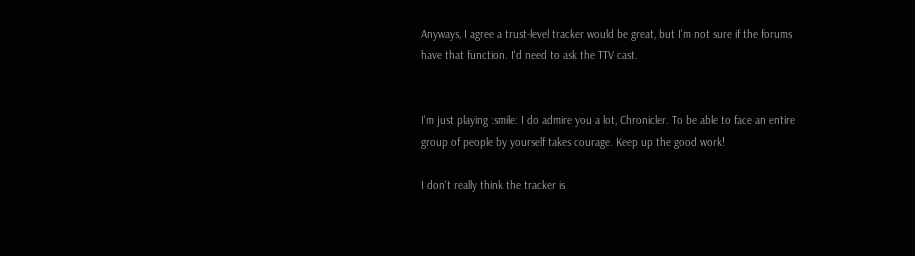Anyways, I agree a trust-level tracker would be great, but I'm not sure if the forums have that function. I'd need to ask the TTV cast.


I'm just playing :smile: I do admire you a lot, Chronicler. To be able to face an entire group of people by yourself takes courage. Keep up the good work!

I don't really think the tracker is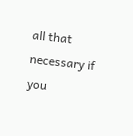all that necessary if you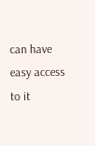can have easy access to it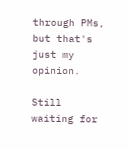through PMs, but that's just my opinion.

Still waiting for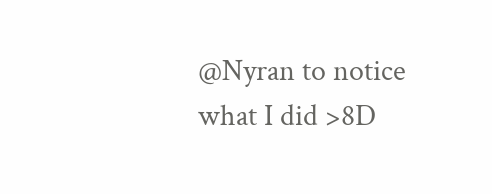@Nyran to notice what I did >8D